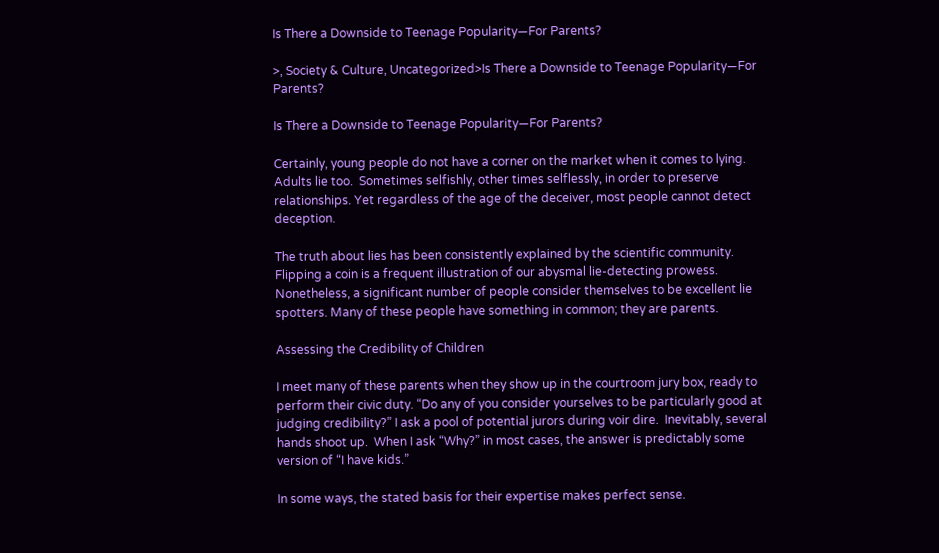Is There a Downside to Teenage Popularity—For Parents?

>, Society & Culture, Uncategorized>Is There a Downside to Teenage Popularity—For Parents?

Is There a Downside to Teenage Popularity—For Parents?

Certainly, young people do not have a corner on the market when it comes to lying.  Adults lie too.  Sometimes selfishly, other times selflessly, in order to preserve relationships. Yet regardless of the age of the deceiver, most people cannot detect deception.

The truth about lies has been consistently explained by the scientific community.  Flipping a coin is a frequent illustration of our abysmal lie-detecting prowess.  Nonetheless, a significant number of people consider themselves to be excellent lie spotters. Many of these people have something in common; they are parents.

Assessing the Credibility of Children

I meet many of these parents when they show up in the courtroom jury box, ready to perform their civic duty. “Do any of you consider yourselves to be particularly good at judging credibility?” I ask a pool of potential jurors during voir dire.  Inevitably, several hands shoot up.  When I ask “Why?” in most cases, the answer is predictably some version of “I have kids.”

In some ways, the stated basis for their expertise makes perfect sense.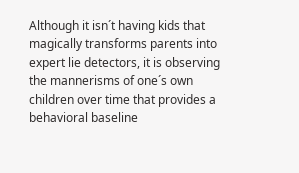Although it isn´t having kids that magically transforms parents into expert lie detectors, it is observing the mannerisms of one´s own children over time that provides a behavioral baseline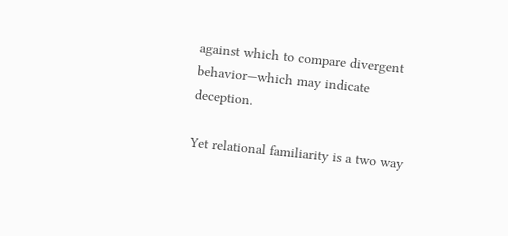against which to compare divergent behavior—which may indicate deception.

Yet relational familiarity is a two way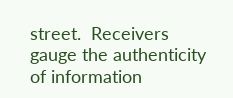street.  Receivers gauge the authenticity of information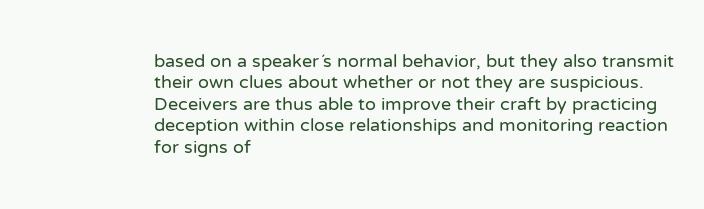based on a speaker´s normal behavior, but they also transmit their own clues about whether or not they are suspicious.  Deceivers are thus able to improve their craft by practicing deception within close relationships and monitoring reaction for signs of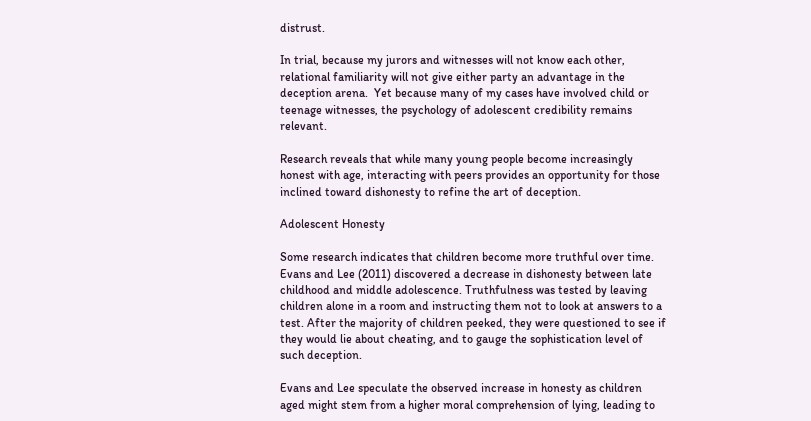distrust.

In trial, because my jurors and witnesses will not know each other, relational familiarity will not give either party an advantage in the deception arena.  Yet because many of my cases have involved child or teenage witnesses, the psychology of adolescent credibility remains relevant.

Research reveals that while many young people become increasingly honest with age, interacting with peers provides an opportunity for those inclined toward dishonesty to refine the art of deception.

Adolescent Honesty

Some research indicates that children become more truthful over time. Evans and Lee (2011) discovered a decrease in dishonesty between late childhood and middle adolescence. Truthfulness was tested by leaving children alone in a room and instructing them not to look at answers to a test. After the majority of children peeked, they were questioned to see if they would lie about cheating, and to gauge the sophistication level of such deception.

Evans and Lee speculate the observed increase in honesty as children aged might stem from a higher moral comprehension of lying, leading to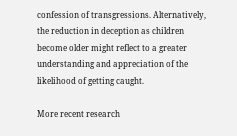confession of transgressions. Alternatively, the reduction in deception as children become older might reflect to a greater understanding and appreciation of the likelihood of getting caught.

More recent research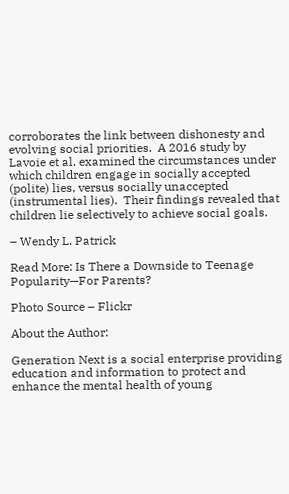corroborates the link between dishonesty and evolving social priorities.  A 2016 study by Lavoie et al. examined the circumstances under which children engage in socially accepted (polite) lies, versus socially unaccepted (instrumental lies).  Their findings revealed that children lie selectively to achieve social goals.

– Wendy L. Patrick

Read More: Is There a Downside to Teenage Popularity—For Parents?

Photo Source – Flickr

About the Author:

Generation Next is a social enterprise providing education and information to protect and enhance the mental health of young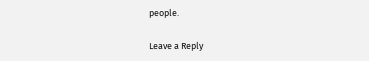people.

Leave a Reply